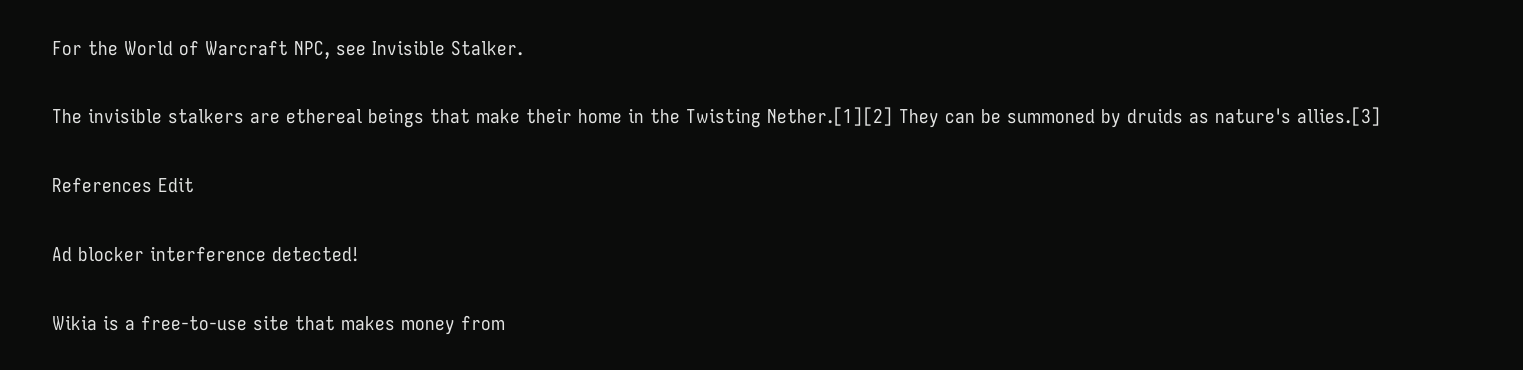For the World of Warcraft NPC, see Invisible Stalker.

The invisible stalkers are ethereal beings that make their home in the Twisting Nether.[1][2] They can be summoned by druids as nature's allies.[3]

References Edit

Ad blocker interference detected!

Wikia is a free-to-use site that makes money from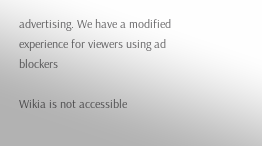advertising. We have a modified experience for viewers using ad blockers

Wikia is not accessible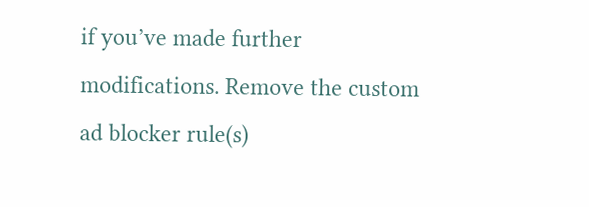if you’ve made further modifications. Remove the custom ad blocker rule(s)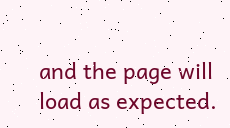and the page will load as expected.